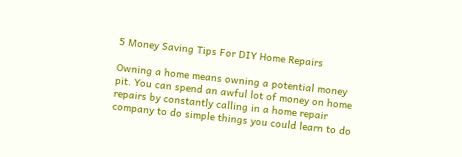5 Money Saving Tips For DIY Home Repairs

Owning a home means owning a potential money pit. You can spend an awful lot of money on home repairs by constantly calling in a home repair company to do simple things you could learn to do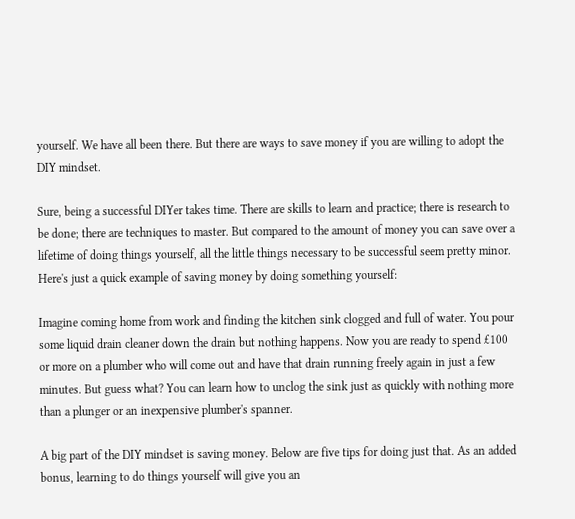yourself. We have all been there. But there are ways to save money if you are willing to adopt the DIY mindset.

Sure, being a successful DIYer takes time. There are skills to learn and practice; there is research to be done; there are techniques to master. But compared to the amount of money you can save over a lifetime of doing things yourself, all the little things necessary to be successful seem pretty minor. Here's just a quick example of saving money by doing something yourself:

Imagine coming home from work and finding the kitchen sink clogged and full of water. You pour some liquid drain cleaner down the drain but nothing happens. Now you are ready to spend £100 or more on a plumber who will come out and have that drain running freely again in just a few minutes. But guess what? You can learn how to unclog the sink just as quickly with nothing more than a plunger or an inexpensive plumber's spanner.

A big part of the DIY mindset is saving money. Below are five tips for doing just that. As an added bonus, learning to do things yourself will give you an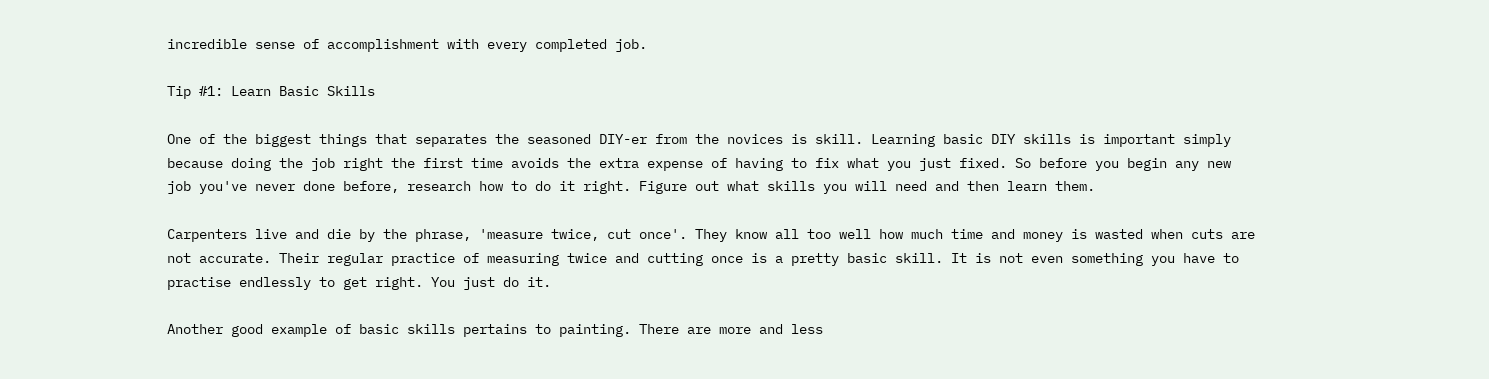incredible sense of accomplishment with every completed job.

Tip #1: Learn Basic Skills

One of the biggest things that separates the seasoned DIY-er from the novices is skill. Learning basic DIY skills is important simply because doing the job right the first time avoids the extra expense of having to fix what you just fixed. So before you begin any new job you've never done before, research how to do it right. Figure out what skills you will need and then learn them.

Carpenters live and die by the phrase, 'measure twice, cut once'. They know all too well how much time and money is wasted when cuts are not accurate. Their regular practice of measuring twice and cutting once is a pretty basic skill. It is not even something you have to practise endlessly to get right. You just do it.

Another good example of basic skills pertains to painting. There are more and less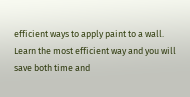efficient ways to apply paint to a wall. Learn the most efficient way and you will save both time and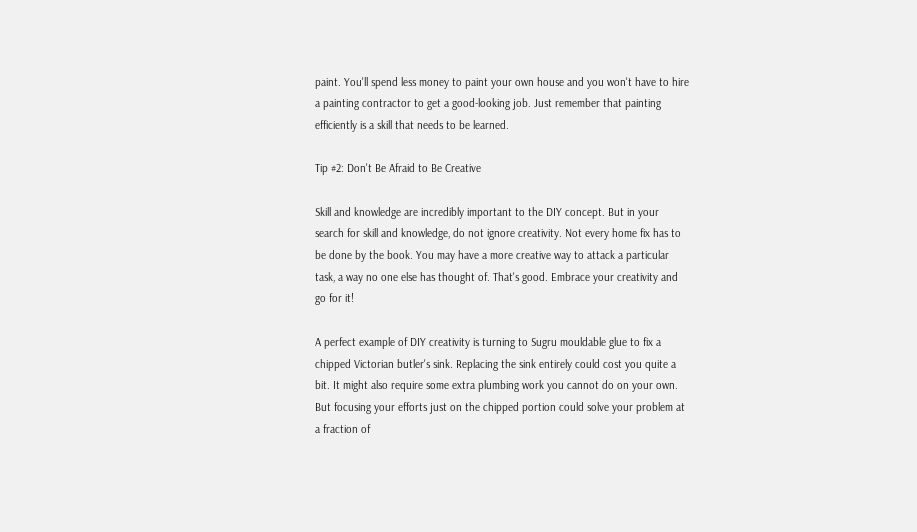paint. You'll spend less money to paint your own house and you won't have to hire a painting contractor to get a good-looking job. Just remember that painting efficiently is a skill that needs to be learned.

Tip #2: Don't Be Afraid to Be Creative

Skill and knowledge are incredibly important to the DIY concept. But in your search for skill and knowledge, do not ignore creativity. Not every home fix has to be done by the book. You may have a more creative way to attack a particular task, a way no one else has thought of. That's good. Embrace your creativity and go for it!

A perfect example of DIY creativity is turning to Sugru mouldable glue to fix a chipped Victorian butler's sink. Replacing the sink entirely could cost you quite a bit. It might also require some extra plumbing work you cannot do on your own. But focusing your efforts just on the chipped portion could solve your problem at a fraction of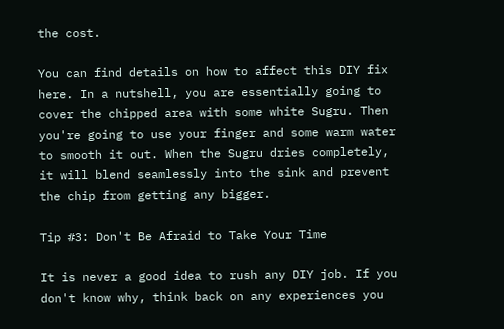the cost.

You can find details on how to affect this DIY fix here. In a nutshell, you are essentially going to cover the chipped area with some white Sugru. Then you're going to use your finger and some warm water to smooth it out. When the Sugru dries completely, it will blend seamlessly into the sink and prevent the chip from getting any bigger.

Tip #3: Don't Be Afraid to Take Your Time

It is never a good idea to rush any DIY job. If you don't know why, think back on any experiences you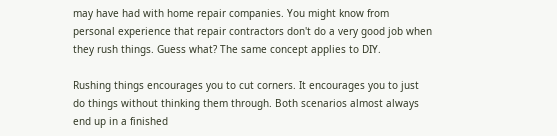may have had with home repair companies. You might know from personal experience that repair contractors don't do a very good job when they rush things. Guess what? The same concept applies to DIY.

Rushing things encourages you to cut corners. It encourages you to just do things without thinking them through. Both scenarios almost always end up in a finished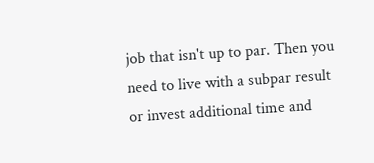job that isn't up to par. Then you need to live with a subpar result or invest additional time and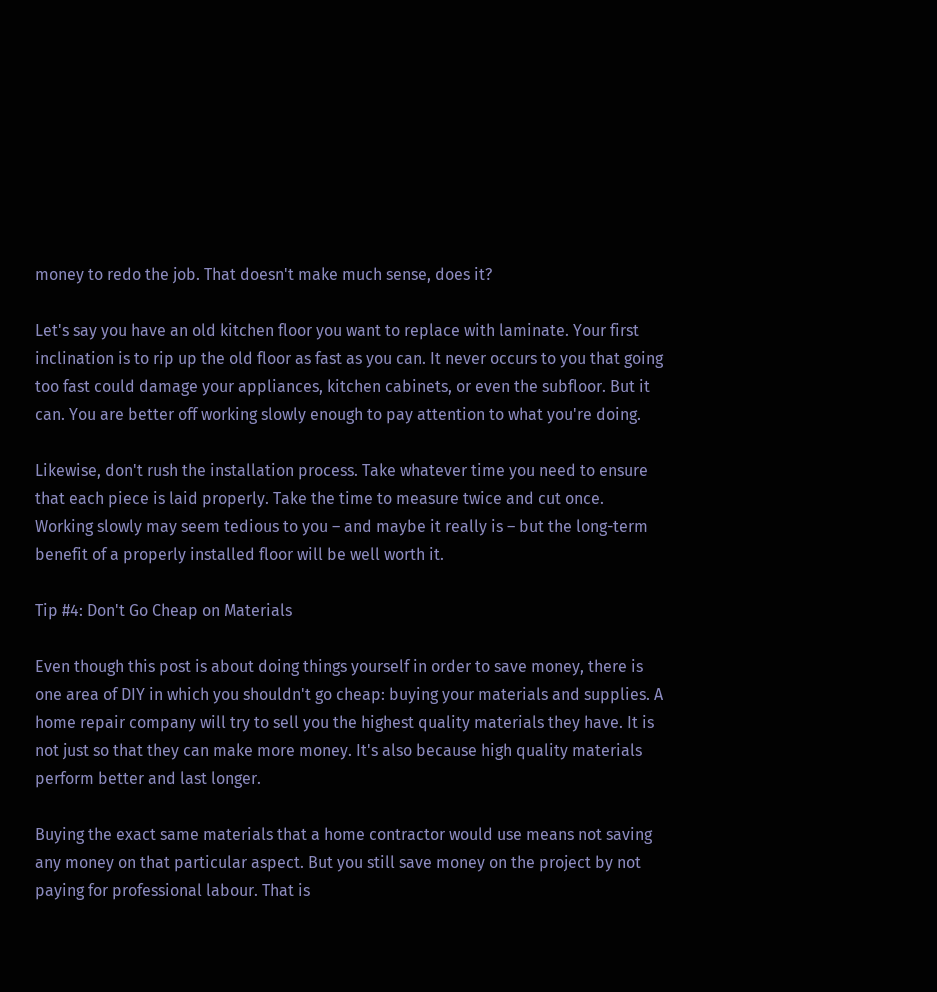money to redo the job. That doesn't make much sense, does it?

Let's say you have an old kitchen floor you want to replace with laminate. Your first inclination is to rip up the old floor as fast as you can. It never occurs to you that going too fast could damage your appliances, kitchen cabinets, or even the subfloor. But it can. You are better off working slowly enough to pay attention to what you're doing.

Likewise, don't rush the installation process. Take whatever time you need to ensure that each piece is laid properly. Take the time to measure twice and cut once. Working slowly may seem tedious to you – and maybe it really is – but the long-term benefit of a properly installed floor will be well worth it.

Tip #4: Don't Go Cheap on Materials

Even though this post is about doing things yourself in order to save money, there is one area of DIY in which you shouldn't go cheap: buying your materials and supplies. A home repair company will try to sell you the highest quality materials they have. It is not just so that they can make more money. It's also because high quality materials perform better and last longer.

Buying the exact same materials that a home contractor would use means not saving any money on that particular aspect. But you still save money on the project by not paying for professional labour. That is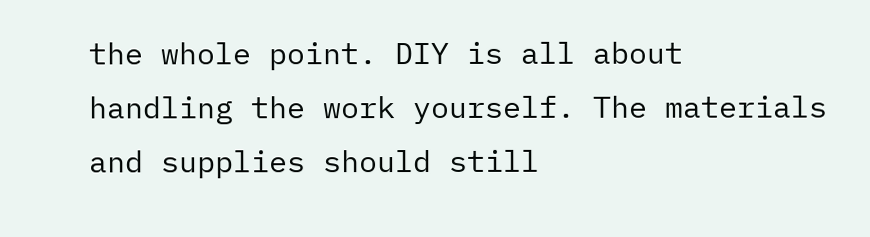the whole point. DIY is all about handling the work yourself. The materials and supplies should still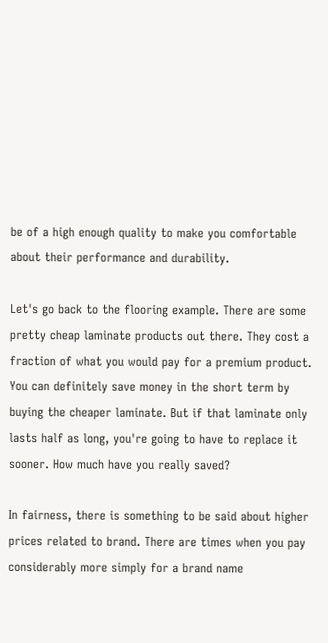be of a high enough quality to make you comfortable about their performance and durability.

Let's go back to the flooring example. There are some pretty cheap laminate products out there. They cost a fraction of what you would pay for a premium product. You can definitely save money in the short term by buying the cheaper laminate. But if that laminate only lasts half as long, you're going to have to replace it sooner. How much have you really saved?

In fairness, there is something to be said about higher prices related to brand. There are times when you pay considerably more simply for a brand name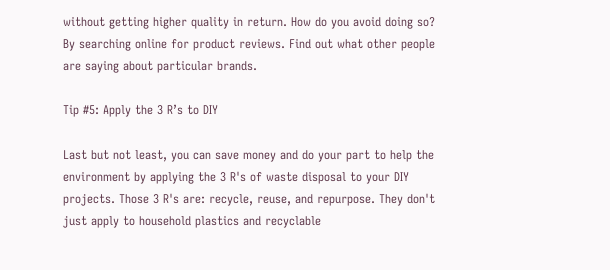without getting higher quality in return. How do you avoid doing so? By searching online for product reviews. Find out what other people are saying about particular brands.

Tip #5: Apply the 3 R’s to DIY

Last but not least, you can save money and do your part to help the environment by applying the 3 R's of waste disposal to your DIY projects. Those 3 R's are: recycle, reuse, and repurpose. They don't just apply to household plastics and recyclable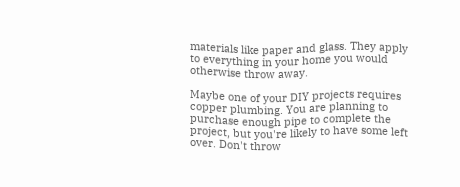materials like paper and glass. They apply to everything in your home you would otherwise throw away.

Maybe one of your DIY projects requires copper plumbing. You are planning to purchase enough pipe to complete the project, but you're likely to have some left over. Don't throw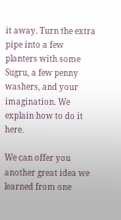it away. Turn the extra pipe into a few planters with some Sugru, a few penny washers, and your imagination. We explain how to do it here.

We can offer you another great idea we learned from one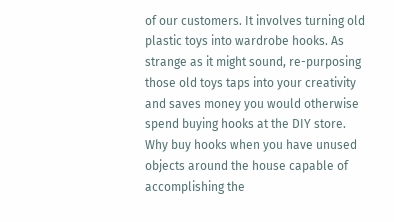of our customers. It involves turning old plastic toys into wardrobe hooks. As strange as it might sound, re-purposing those old toys taps into your creativity and saves money you would otherwise spend buying hooks at the DIY store. Why buy hooks when you have unused objects around the house capable of accomplishing the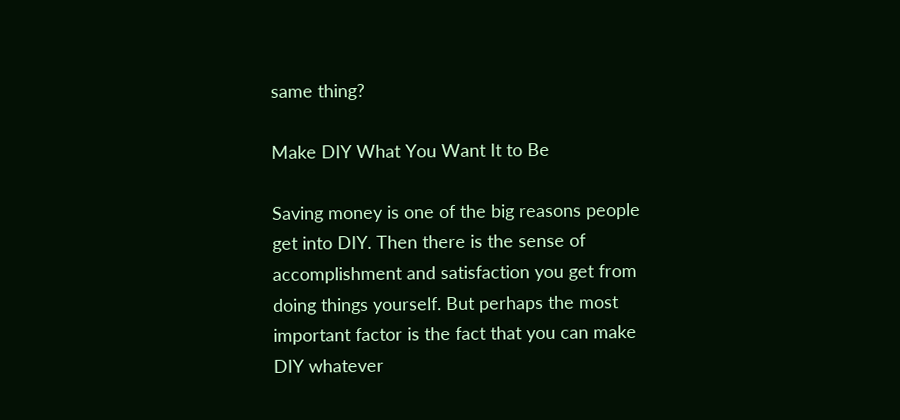same thing?

Make DIY What You Want It to Be

Saving money is one of the big reasons people get into DIY. Then there is the sense of accomplishment and satisfaction you get from doing things yourself. But perhaps the most important factor is the fact that you can make DIY whatever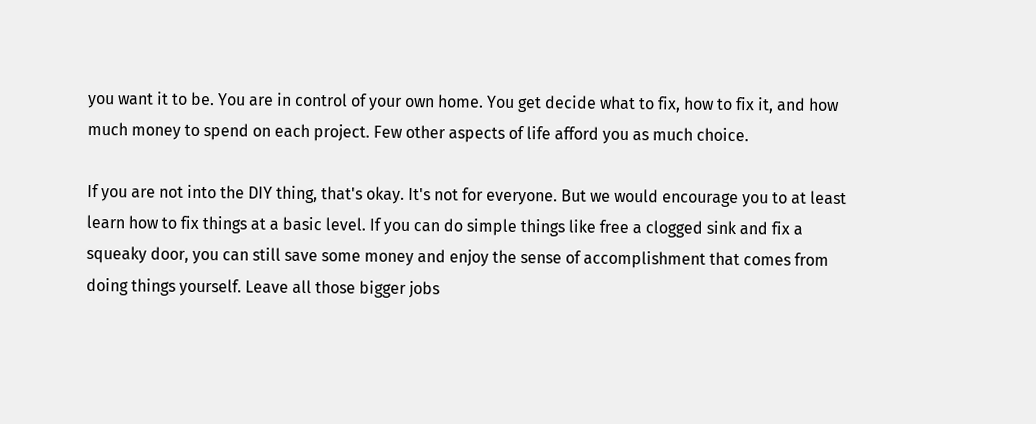you want it to be. You are in control of your own home. You get decide what to fix, how to fix it, and how much money to spend on each project. Few other aspects of life afford you as much choice.

If you are not into the DIY thing, that's okay. It's not for everyone. But we would encourage you to at least learn how to fix things at a basic level. If you can do simple things like free a clogged sink and fix a squeaky door, you can still save some money and enjoy the sense of accomplishment that comes from doing things yourself. Leave all those bigger jobs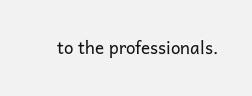to the professionals.